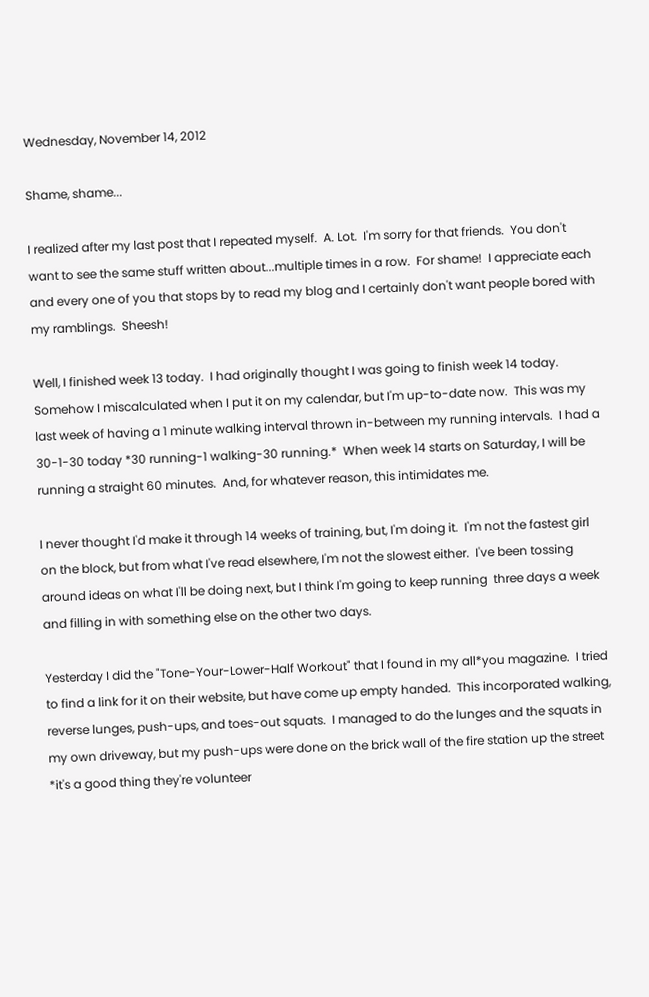Wednesday, November 14, 2012

Shame, shame...

I realized after my last post that I repeated myself.  A. Lot.  I'm sorry for that friends.  You don't want to see the same stuff written about...multiple times in a row.  For shame!  I appreciate each and every one of you that stops by to read my blog and I certainly don't want people bored with my ramblings.  Sheesh!

Well, I finished week 13 today.  I had originally thought I was going to finish week 14 today.  Somehow I miscalculated when I put it on my calendar, but I'm up-to-date now.  This was my last week of having a 1 minute walking interval thrown in-between my running intervals.  I had a 30-1-30 today *30 running-1 walking-30 running.*  When week 14 starts on Saturday, I will be running a straight 60 minutes.  And, for whatever reason, this intimidates me.

I never thought I'd make it through 14 weeks of training, but, I'm doing it.  I'm not the fastest girl on the block, but from what I've read elsewhere, I'm not the slowest either.  I've been tossing around ideas on what I'll be doing next, but I think I'm going to keep running  three days a week and filling in with something else on the other two days.

Yesterday I did the "Tone-Your-Lower-Half Workout" that I found in my all*you magazine.  I tried to find a link for it on their website, but have come up empty handed.  This incorporated walking, reverse lunges, push-ups, and toes-out squats.  I managed to do the lunges and the squats in my own driveway, but my push-ups were done on the brick wall of the fire station up the street *it's a good thing they're volunteer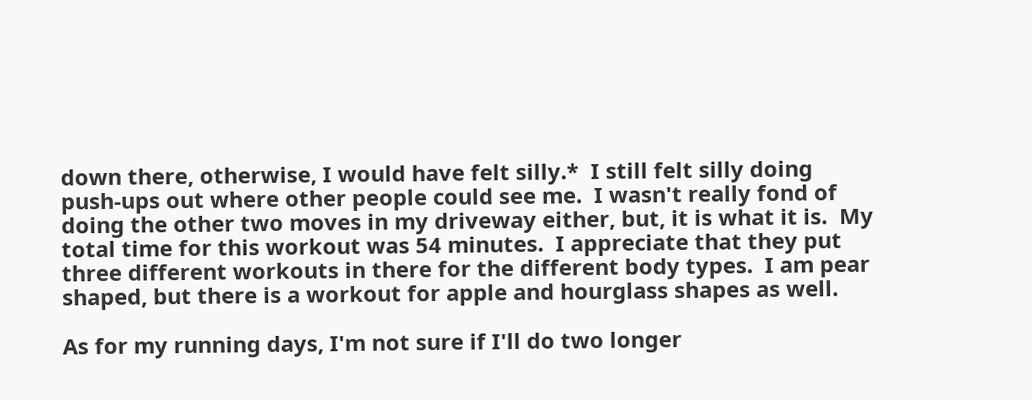down there, otherwise, I would have felt silly.*  I still felt silly doing push-ups out where other people could see me.  I wasn't really fond of doing the other two moves in my driveway either, but, it is what it is.  My total time for this workout was 54 minutes.  I appreciate that they put three different workouts in there for the different body types.  I am pear shaped, but there is a workout for apple and hourglass shapes as well.

As for my running days, I'm not sure if I'll do two longer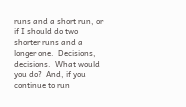runs and a short run, or if I should do two shorter runs and a longer one.  Decisions, decisions.  What would you do?  And, if you continue to run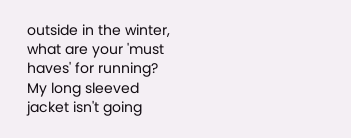outside in the winter, what are your 'must haves' for running?  My long sleeved jacket isn't going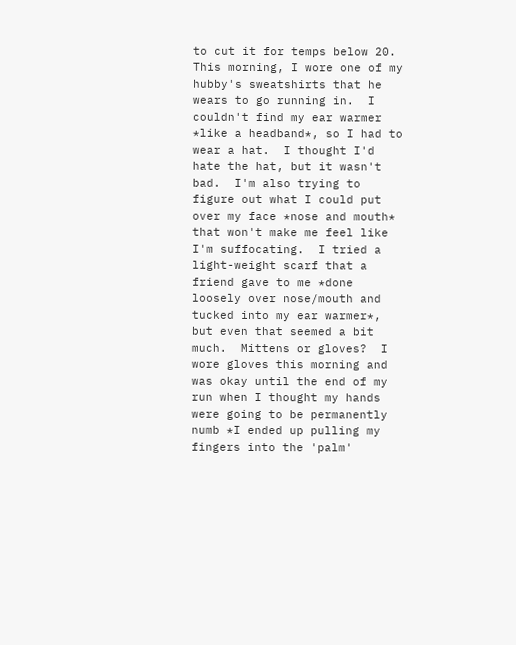to cut it for temps below 20.  This morning, I wore one of my hubby's sweatshirts that he wears to go running in.  I couldn't find my ear warmer *like a headband*, so I had to wear a hat.  I thought I'd hate the hat, but it wasn't bad.  I'm also trying to figure out what I could put over my face *nose and mouth* that won't make me feel like I'm suffocating.  I tried a light-weight scarf that a friend gave to me *done loosely over nose/mouth and tucked into my ear warmer*, but even that seemed a bit much.  Mittens or gloves?  I wore gloves this morning and was okay until the end of my run when I thought my hands were going to be permanently numb *I ended up pulling my fingers into the 'palm'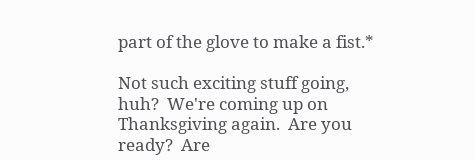part of the glove to make a fist.*

Not such exciting stuff going, huh?  We're coming up on Thanksgiving again.  Are you ready?  Are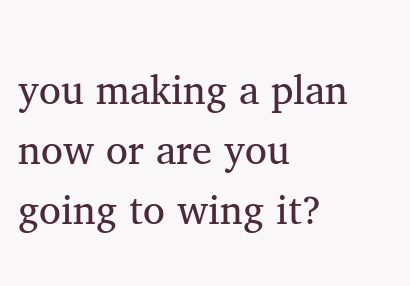you making a plan now or are you going to wing it?